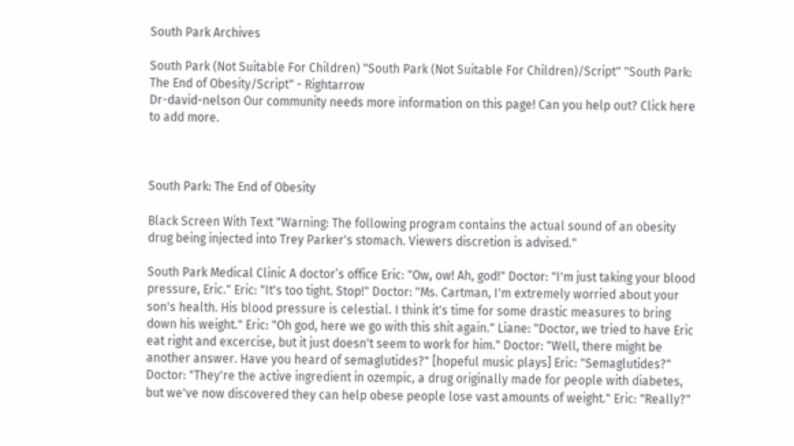South Park Archives

South Park (Not Suitable For Children) "South Park (Not Suitable For Children)/Script" "South Park: The End of Obesity/Script" - Rightarrow
Dr-david-nelson Our community needs more information on this page! Can you help out? Click here to add more.



South Park: The End of Obesity

Black Screen With Text "Warning: The following program contains the actual sound of an obesity drug being injected into Trey Parker's stomach. Viewers discretion is advised."

South Park Medical Clinic A doctor’s office Eric: "Ow, ow! Ah, god!" Doctor: "I'm just taking your blood pressure, Eric." Eric: "It's too tight. Stop!" Doctor: "Ms. Cartman, I'm extremely worried about your son's health. His blood pressure is celestial. I think it's time for some drastic measures to bring down his weight." Eric: "Oh god, here we go with this shit again." Liane: "Doctor, we tried to have Eric eat right and excercise, but it just doesn't seem to work for him." Doctor: "Well, there might be another answer. Have you heard of semaglutides?" [hopeful music plays] Eric: "Semaglutides?" Doctor: "They're the active ingredient in ozempic, a drug originally made for people with diabetes, but we've now discovered they can help obese people lose vast amounts of weight." Eric: "Really?"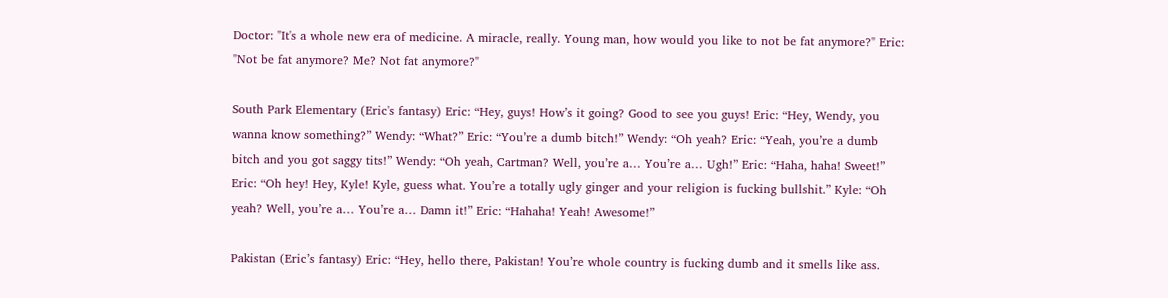Doctor: "It's a whole new era of medicine. A miracle, really. Young man, how would you like to not be fat anymore?" Eric: "Not be fat anymore? Me? Not fat anymore?"

South Park Elementary (Eric's fantasy) Eric: “Hey, guys! How’s it going? Good to see you guys! Eric: “Hey, Wendy, you wanna know something?” Wendy: “What?” Eric: “You’re a dumb bitch!” Wendy: “Oh yeah? Eric: “Yeah, you’re a dumb bitch and you got saggy tits!” Wendy: “Oh yeah, Cartman? Well, you’re a… You’re a… Ugh!” Eric: “Haha, haha! Sweet!” Eric: “Oh hey! Hey, Kyle! Kyle, guess what. You’re a totally ugly ginger and your religion is fucking bullshit.” Kyle: “Oh yeah? Well, you’re a… You’re a… Damn it!” Eric: “Hahaha! Yeah! Awesome!”

Pakistan (Eric’s fantasy) Eric: “Hey, hello there, Pakistan! You’re whole country is fucking dumb and it smells like ass.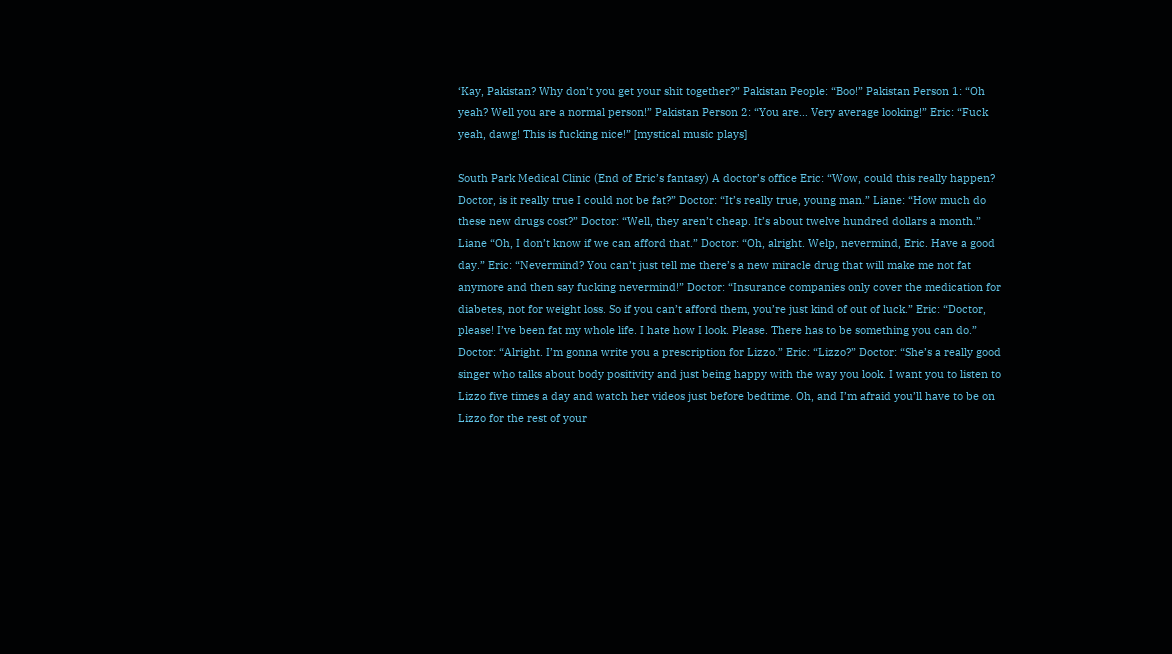‘Kay, Pakistan? Why don’t you get your shit together?” Pakistan People: “Boo!” Pakistan Person 1: “Oh yeah? Well you are a normal person!” Pakistan Person 2: “You are… Very average looking!” Eric: “Fuck yeah, dawg! This is fucking nice!” [mystical music plays]

South Park Medical Clinic (End of Eric’s fantasy) A doctor’s office Eric: “Wow, could this really happen? Doctor, is it really true I could not be fat?” Doctor: “It’s really true, young man.” Liane: “How much do these new drugs cost?” Doctor: “Well, they aren’t cheap. It’s about twelve hundred dollars a month.” Liane “Oh, I don’t know if we can afford that.” Doctor: “Oh, alright. Welp, nevermind, Eric. Have a good day.” Eric: “Nevermind? You can’t just tell me there’s a new miracle drug that will make me not fat anymore and then say fucking nevermind!” Doctor: “Insurance companies only cover the medication for diabetes, not for weight loss. So if you can’t afford them, you’re just kind of out of luck.” Eric: “Doctor, please! I’ve been fat my whole life. I hate how I look. Please. There has to be something you can do.” Doctor: “Alright. I’m gonna write you a prescription for Lizzo.” Eric: “Lizzo?” Doctor: “She’s a really good singer who talks about body positivity and just being happy with the way you look. I want you to listen to Lizzo five times a day and watch her videos just before bedtime. Oh, and I’m afraid you’ll have to be on Lizzo for the rest of your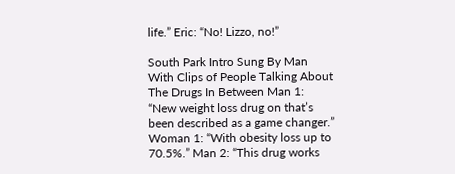life.” Eric: “No! Lizzo, no!”

South Park Intro Sung By Man With Clips of People Talking About The Drugs In Between Man 1: “New weight loss drug on that’s been described as a game changer.” Woman 1: “With obesity loss up to 70.5%.” Man 2: “This drug works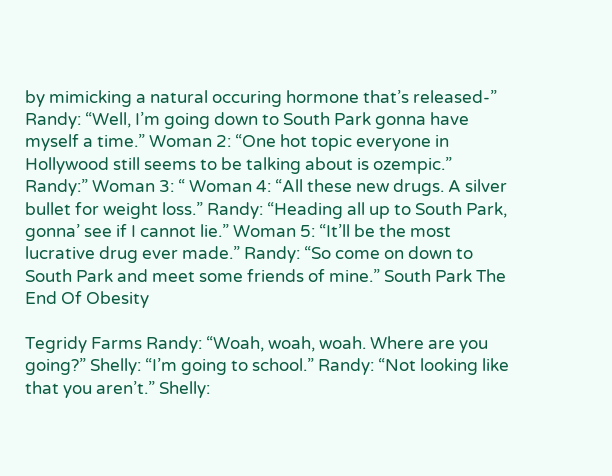by mimicking a natural occuring hormone that’s released-” Randy: “Well, I’m going down to South Park gonna have myself a time.” Woman 2: “One hot topic everyone in Hollywood still seems to be talking about is ozempic.” Randy:” Woman 3: “ Woman 4: “All these new drugs. A silver bullet for weight loss.” Randy: “Heading all up to South Park, gonna’ see if I cannot lie.” Woman 5: “It’ll be the most lucrative drug ever made.” Randy: “So come on down to South Park and meet some friends of mine.” South Park The End Of Obesity

Tegridy Farms Randy: “Woah, woah, woah. Where are you going?” Shelly: “I’m going to school.” Randy: “Not looking like that you aren’t.” Shelly: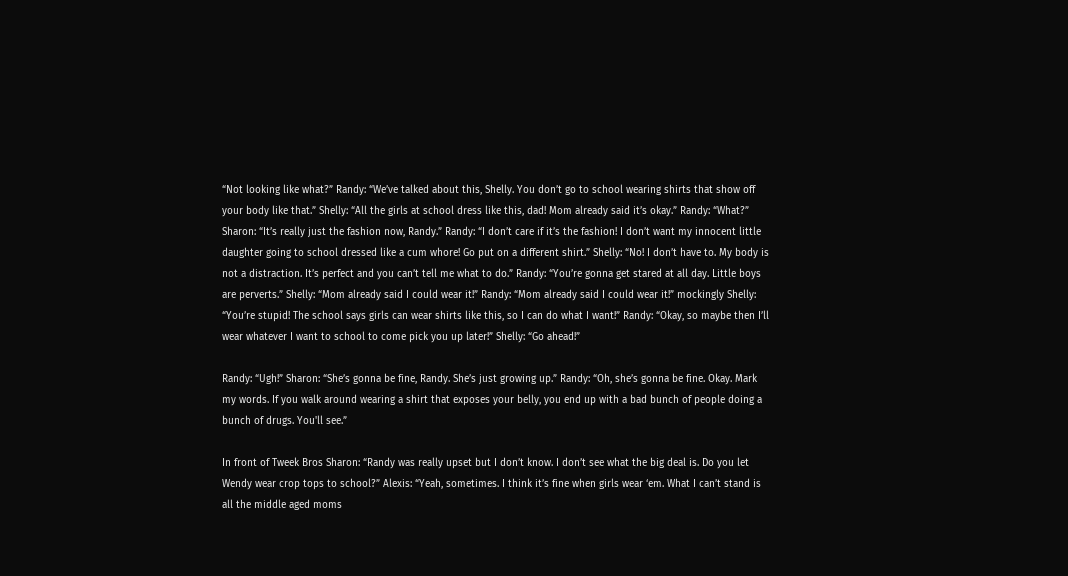“Not looking like what?” Randy: “We’ve talked about this, Shelly. You don’t go to school wearing shirts that show off your body like that.” Shelly: “All the girls at school dress like this, dad! Mom already said it’s okay.” Randy: “What?” Sharon: “It’s really just the fashion now, Randy.” Randy: “I don’t care if it’s the fashion! I don’t want my innocent little daughter going to school dressed like a cum whore! Go put on a different shirt.” Shelly: “No! I don’t have to. My body is not a distraction. It’s perfect and you can’t tell me what to do.” Randy: “You’re gonna get stared at all day. Little boys are perverts.” Shelly: “Mom already said I could wear it!” Randy: “Mom already said I could wear it!” mockingly Shelly: “You’re stupid! The school says girls can wear shirts like this, so I can do what I want!” Randy: “Okay, so maybe then I’ll wear whatever I want to school to come pick you up later!” Shelly: “Go ahead!”

Randy: “Ugh!” Sharon: “She’s gonna be fine, Randy. She’s just growing up.” Randy: “Oh, she’s gonna be fine. Okay. Mark my words. If you walk around wearing a shirt that exposes your belly, you end up with a bad bunch of people doing a bunch of drugs. You'll see.”

In front of Tweek Bros Sharon: “Randy was really upset but I don’t know. I don’t see what the big deal is. Do you let Wendy wear crop tops to school?” Alexis: “Yeah, sometimes. I think it’s fine when girls wear ‘em. What I can’t stand is all the middle aged moms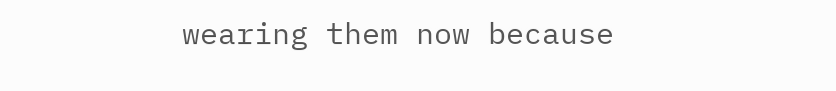wearing them now because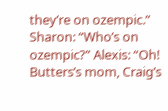they’re on ozempic.” Sharon: “Who’s on ozempic?” Alexis: “Oh! Butters’s mom, Craig’s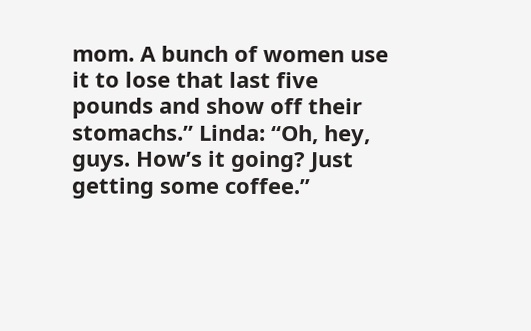mom. A bunch of women use it to lose that last five pounds and show off their stomachs.” Linda: “Oh, hey, guys. How’s it going? Just getting some coffee.”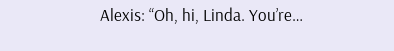Alexis: “Oh, hi, Linda. You’re…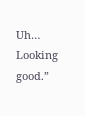Uh… Looking good.”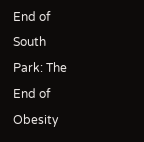End of South Park: The End of Obesity